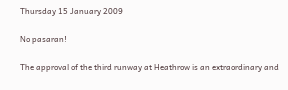Thursday 15 January 2009

No pasaran!

The approval of the third runway at Heathrow is an extraordinary and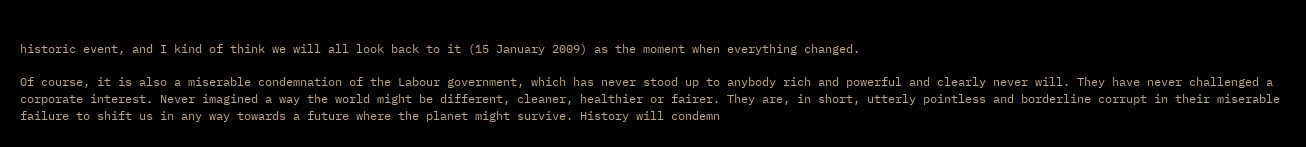historic event, and I kind of think we will all look back to it (15 January 2009) as the moment when everything changed.

Of course, it is also a miserable condemnation of the Labour government, which has never stood up to anybody rich and powerful and clearly never will. They have never challenged a corporate interest. Never imagined a way the world might be different, cleaner, healthier or fairer. They are, in short, utterly pointless and borderline corrupt in their miserable failure to shift us in any way towards a future where the planet might survive. History will condemn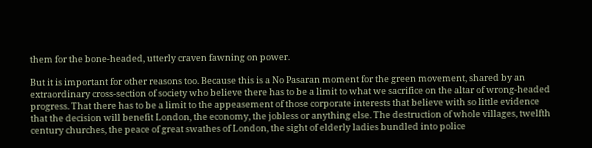them for the bone-headed, utterly craven fawning on power.

But it is important for other reasons too. Because this is a No Pasaran moment for the green movement, shared by an extraordinary cross-section of society who believe there has to be a limit to what we sacrifice on the altar of wrong-headed progress. That there has to be a limit to the appeasement of those corporate interests that believe with so little evidence that the decision will benefit London, the economy, the jobless or anything else. The destruction of whole villages, twelfth century churches, the peace of great swathes of London, the sight of elderly ladies bundled into police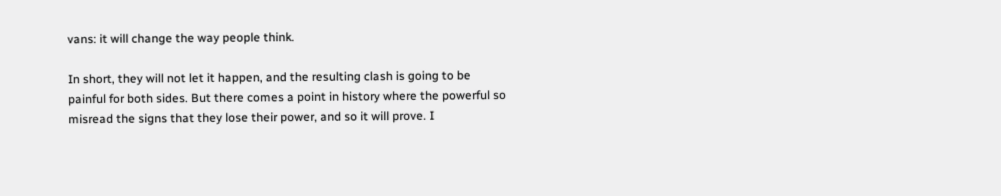vans: it will change the way people think.

In short, they will not let it happen, and the resulting clash is going to be painful for both sides. But there comes a point in history where the powerful so misread the signs that they lose their power, and so it will prove. I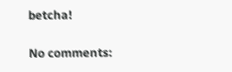betcha!

No comments: